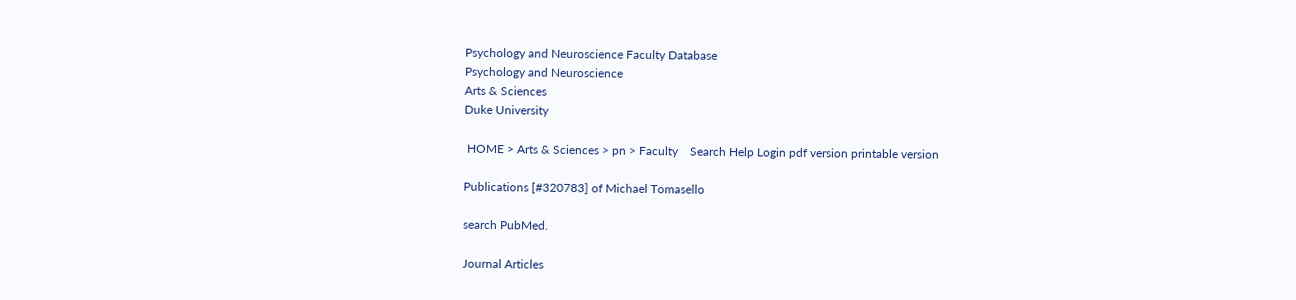Psychology and Neuroscience Faculty Database
Psychology and Neuroscience
Arts & Sciences
Duke University

 HOME > Arts & Sciences > pn > Faculty    Search Help Login pdf version printable version

Publications [#320783] of Michael Tomasello

search PubMed.

Journal Articles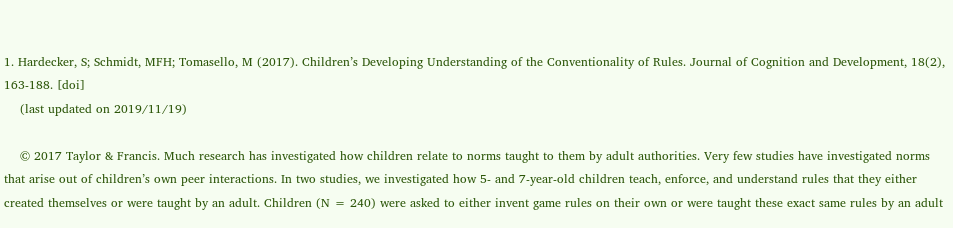1. Hardecker, S; Schmidt, MFH; Tomasello, M (2017). Children’s Developing Understanding of the Conventionality of Rules. Journal of Cognition and Development, 18(2), 163-188. [doi]
    (last updated on 2019/11/19)

    © 2017 Taylor & Francis. Much research has investigated how children relate to norms taught to them by adult authorities. Very few studies have investigated norms that arise out of children’s own peer interactions. In two studies, we investigated how 5- and 7-year-old children teach, enforce, and understand rules that they either created themselves or were taught by an adult. Children (N = 240) were asked to either invent game rules on their own or were taught these exact same rules by an adult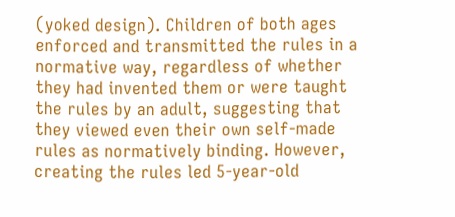(yoked design). Children of both ages enforced and transmitted the rules in a normative way, regardless of whether they had invented them or were taught the rules by an adult, suggesting that they viewed even their own self-made rules as normatively binding. However, creating the rules led 5-year-old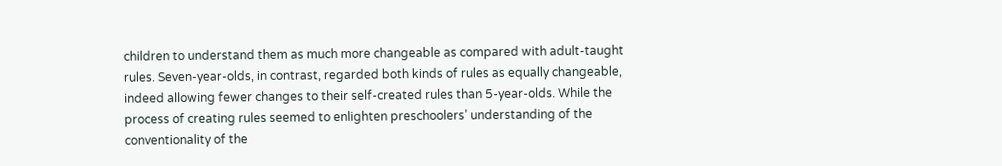children to understand them as much more changeable as compared with adult-taught rules. Seven-year-olds, in contrast, regarded both kinds of rules as equally changeable, indeed allowing fewer changes to their self-created rules than 5-year-olds. While the process of creating rules seemed to enlighten preschoolers’ understanding of the conventionality of the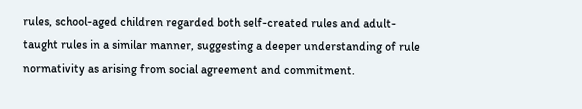rules, school-aged children regarded both self-created rules and adult-taught rules in a similar manner, suggesting a deeper understanding of rule normativity as arising from social agreement and commitment.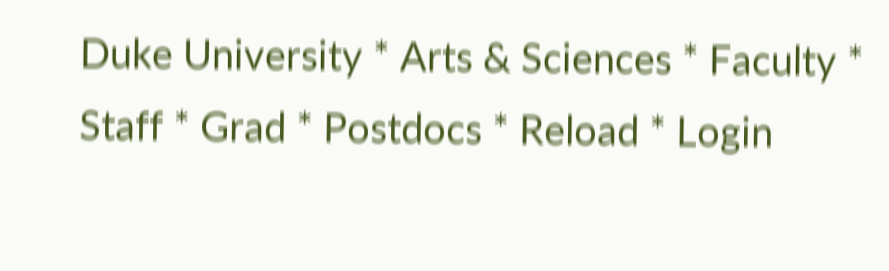Duke University * Arts & Sciences * Faculty * Staff * Grad * Postdocs * Reload * Login